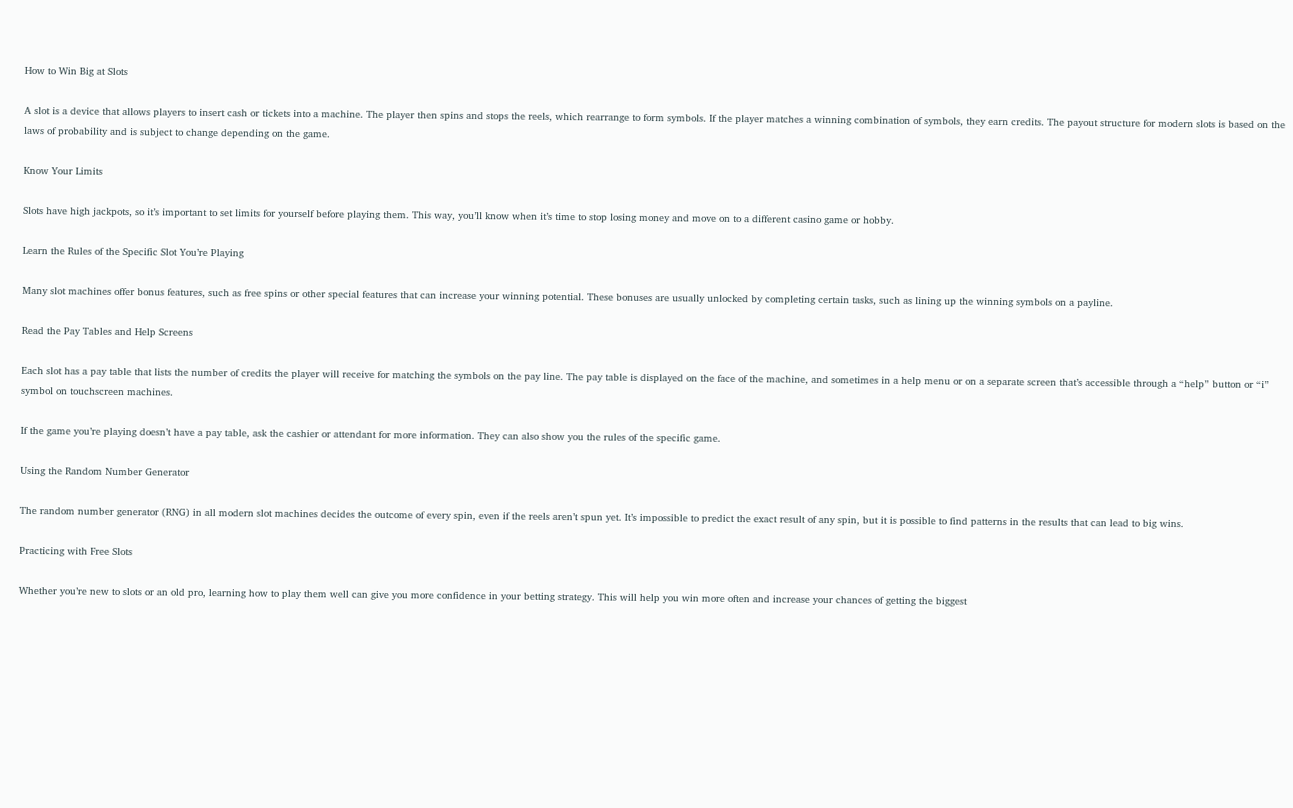How to Win Big at Slots

A slot is a device that allows players to insert cash or tickets into a machine. The player then spins and stops the reels, which rearrange to form symbols. If the player matches a winning combination of symbols, they earn credits. The payout structure for modern slots is based on the laws of probability and is subject to change depending on the game.

Know Your Limits

Slots have high jackpots, so it’s important to set limits for yourself before playing them. This way, you’ll know when it’s time to stop losing money and move on to a different casino game or hobby.

Learn the Rules of the Specific Slot You’re Playing

Many slot machines offer bonus features, such as free spins or other special features that can increase your winning potential. These bonuses are usually unlocked by completing certain tasks, such as lining up the winning symbols on a payline.

Read the Pay Tables and Help Screens

Each slot has a pay table that lists the number of credits the player will receive for matching the symbols on the pay line. The pay table is displayed on the face of the machine, and sometimes in a help menu or on a separate screen that’s accessible through a “help” button or “i” symbol on touchscreen machines.

If the game you’re playing doesn’t have a pay table, ask the cashier or attendant for more information. They can also show you the rules of the specific game.

Using the Random Number Generator

The random number generator (RNG) in all modern slot machines decides the outcome of every spin, even if the reels aren’t spun yet. It’s impossible to predict the exact result of any spin, but it is possible to find patterns in the results that can lead to big wins.

Practicing with Free Slots

Whether you’re new to slots or an old pro, learning how to play them well can give you more confidence in your betting strategy. This will help you win more often and increase your chances of getting the biggest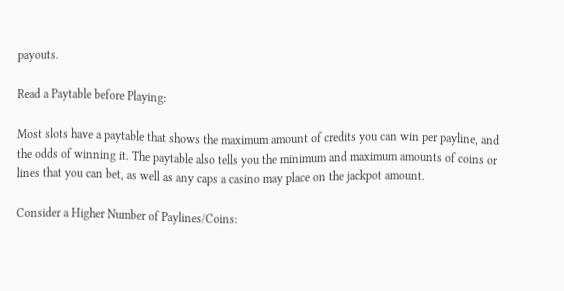payouts.

Read a Paytable before Playing:

Most slots have a paytable that shows the maximum amount of credits you can win per payline, and the odds of winning it. The paytable also tells you the minimum and maximum amounts of coins or lines that you can bet, as well as any caps a casino may place on the jackpot amount.

Consider a Higher Number of Paylines/Coins: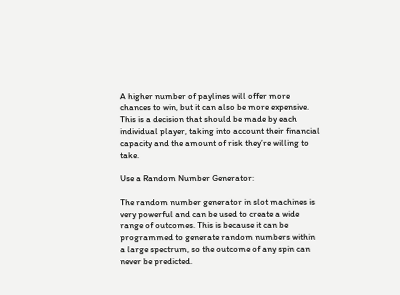A higher number of paylines will offer more chances to win, but it can also be more expensive. This is a decision that should be made by each individual player, taking into account their financial capacity and the amount of risk they’re willing to take.

Use a Random Number Generator:

The random number generator in slot machines is very powerful and can be used to create a wide range of outcomes. This is because it can be programmed to generate random numbers within a large spectrum, so the outcome of any spin can never be predicted.